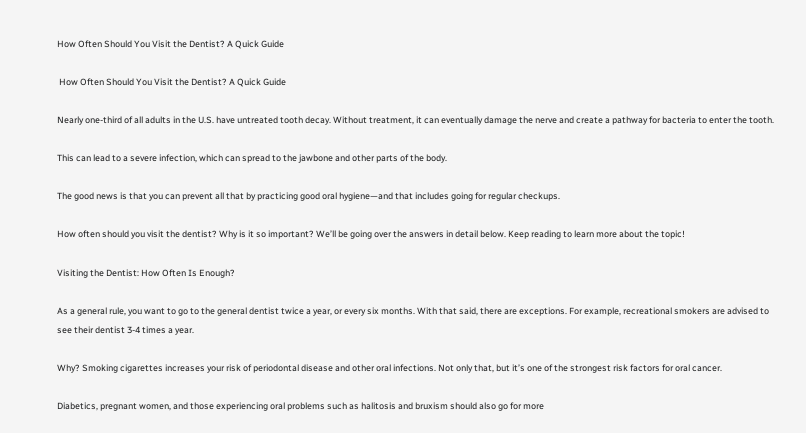How Often Should You Visit the Dentist? A Quick Guide

 How Often Should You Visit the Dentist? A Quick Guide

Nearly one-third of all adults in the U.S. have untreated tooth decay. Without treatment, it can eventually damage the nerve and create a pathway for bacteria to enter the tooth.

This can lead to a severe infection, which can spread to the jawbone and other parts of the body.

The good news is that you can prevent all that by practicing good oral hygiene—and that includes going for regular checkups.

How often should you visit the dentist? Why is it so important? We’ll be going over the answers in detail below. Keep reading to learn more about the topic!

Visiting the Dentist: How Often Is Enough?

As a general rule, you want to go to the general dentist twice a year, or every six months. With that said, there are exceptions. For example, recreational smokers are advised to see their dentist 3-4 times a year.

Why? Smoking cigarettes increases your risk of periodontal disease and other oral infections. Not only that, but it’s one of the strongest risk factors for oral cancer.

Diabetics, pregnant women, and those experiencing oral problems such as halitosis and bruxism should also go for more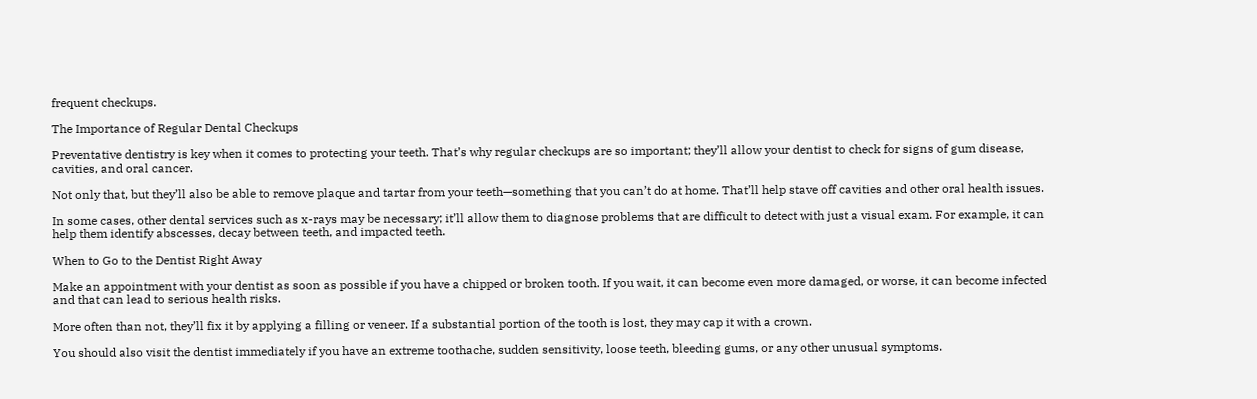frequent checkups.

The Importance of Regular Dental Checkups

Preventative dentistry is key when it comes to protecting your teeth. That’s why regular checkups are so important; they’ll allow your dentist to check for signs of gum disease, cavities, and oral cancer.

Not only that, but they’ll also be able to remove plaque and tartar from your teeth—something that you can’t do at home. That’ll help stave off cavities and other oral health issues.

In some cases, other dental services such as x-rays may be necessary; it’ll allow them to diagnose problems that are difficult to detect with just a visual exam. For example, it can help them identify abscesses, decay between teeth, and impacted teeth.

When to Go to the Dentist Right Away

Make an appointment with your dentist as soon as possible if you have a chipped or broken tooth. If you wait, it can become even more damaged, or worse, it can become infected and that can lead to serious health risks.

More often than not, they’ll fix it by applying a filling or veneer. If a substantial portion of the tooth is lost, they may cap it with a crown.

You should also visit the dentist immediately if you have an extreme toothache, sudden sensitivity, loose teeth, bleeding gums, or any other unusual symptoms.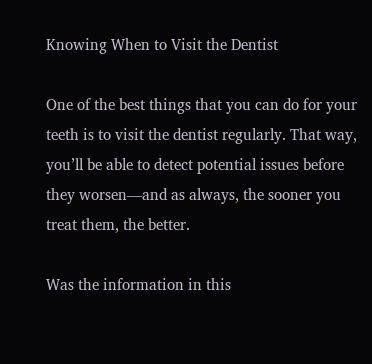Knowing When to Visit the Dentist

One of the best things that you can do for your teeth is to visit the dentist regularly. That way, you’ll be able to detect potential issues before they worsen—and as always, the sooner you treat them, the better.

Was the information in this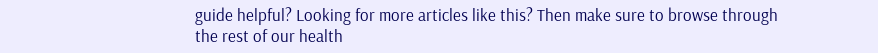guide helpful? Looking for more articles like this? Then make sure to browse through the rest of our health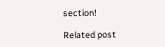section!

Related post